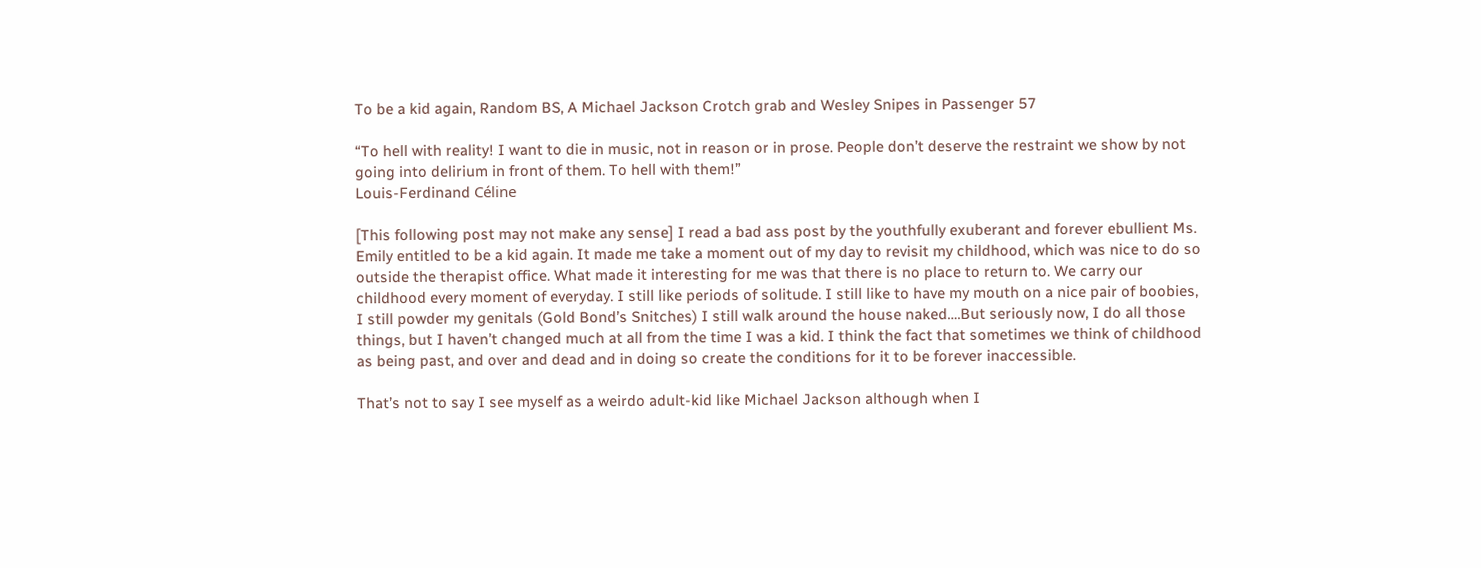To be a kid again, Random BS, A Michael Jackson Crotch grab and Wesley Snipes in Passenger 57

“To hell with reality! I want to die in music, not in reason or in prose. People don’t deserve the restraint we show by not going into delirium in front of them. To hell with them!”
Louis-Ferdinand Céline

[This following post may not make any sense] I read a bad ass post by the youthfully exuberant and forever ebullient Ms. Emily entitled to be a kid again. It made me take a moment out of my day to revisit my childhood, which was nice to do so outside the therapist office. What made it interesting for me was that there is no place to return to. We carry our childhood every moment of everyday. I still like periods of solitude. I still like to have my mouth on a nice pair of boobies, I still powder my genitals (Gold Bond’s Snitches) I still walk around the house naked….But seriously now, I do all those things, but I haven’t changed much at all from the time I was a kid. I think the fact that sometimes we think of childhood as being past, and over and dead and in doing so create the conditions for it to be forever inaccessible.

That’s not to say I see myself as a weirdo adult-kid like Michael Jackson although when I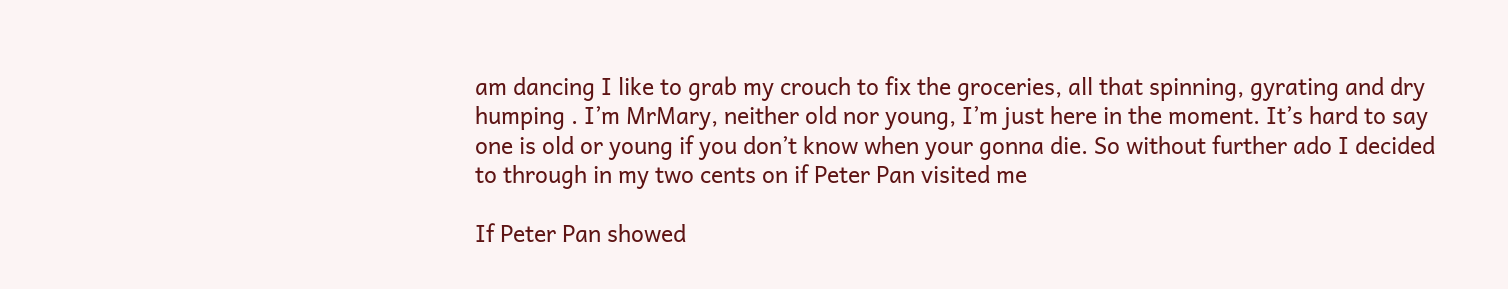am dancing I like to grab my crouch to fix the groceries, all that spinning, gyrating and dry humping . I’m MrMary, neither old nor young, I’m just here in the moment. It’s hard to say one is old or young if you don’t know when your gonna die. So without further ado I decided to through in my two cents on if Peter Pan visited me

If Peter Pan showed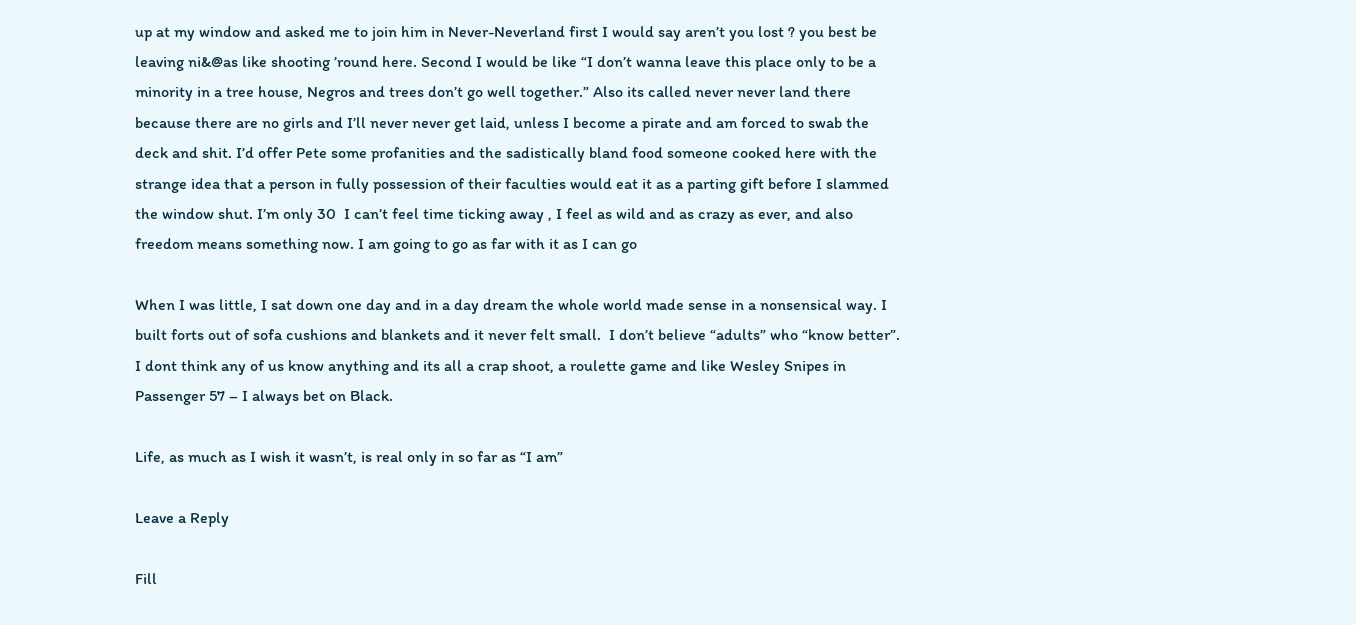up at my window and asked me to join him in Never-Neverland first I would say aren’t you lost ? you best be leaving ni&@as like shooting ’round here. Second I would be like “I don’t wanna leave this place only to be a minority in a tree house, Negros and trees don’t go well together.” Also its called never never land there because there are no girls and I’ll never never get laid, unless I become a pirate and am forced to swab the deck and shit. I’d offer Pete some profanities and the sadistically bland food someone cooked here with the strange idea that a person in fully possession of their faculties would eat it as a parting gift before I slammed the window shut. I’m only 30  I can’t feel time ticking away , I feel as wild and as crazy as ever, and also freedom means something now. I am going to go as far with it as I can go

When I was little, I sat down one day and in a day dream the whole world made sense in a nonsensical way. I built forts out of sofa cushions and blankets and it never felt small.  I don’t believe “adults” who “know better”. I dont think any of us know anything and its all a crap shoot, a roulette game and like Wesley Snipes in Passenger 57 – I always bet on Black.

Life, as much as I wish it wasn’t, is real only in so far as “I am”

Leave a Reply

Fill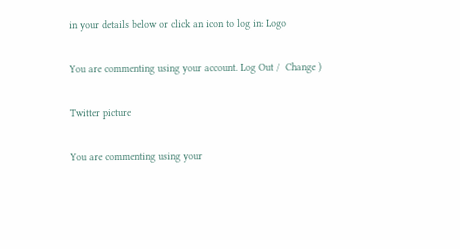in your details below or click an icon to log in: Logo

You are commenting using your account. Log Out /  Change )

Twitter picture

You are commenting using your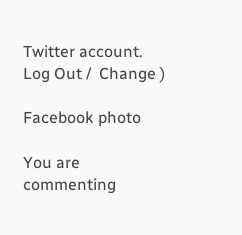Twitter account. Log Out /  Change )

Facebook photo

You are commenting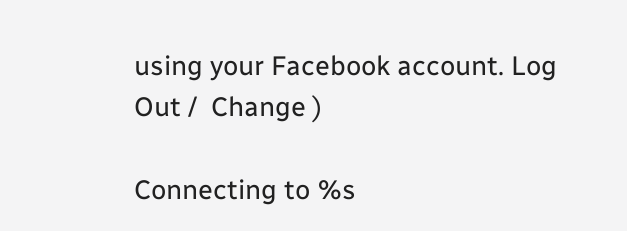using your Facebook account. Log Out /  Change )

Connecting to %s